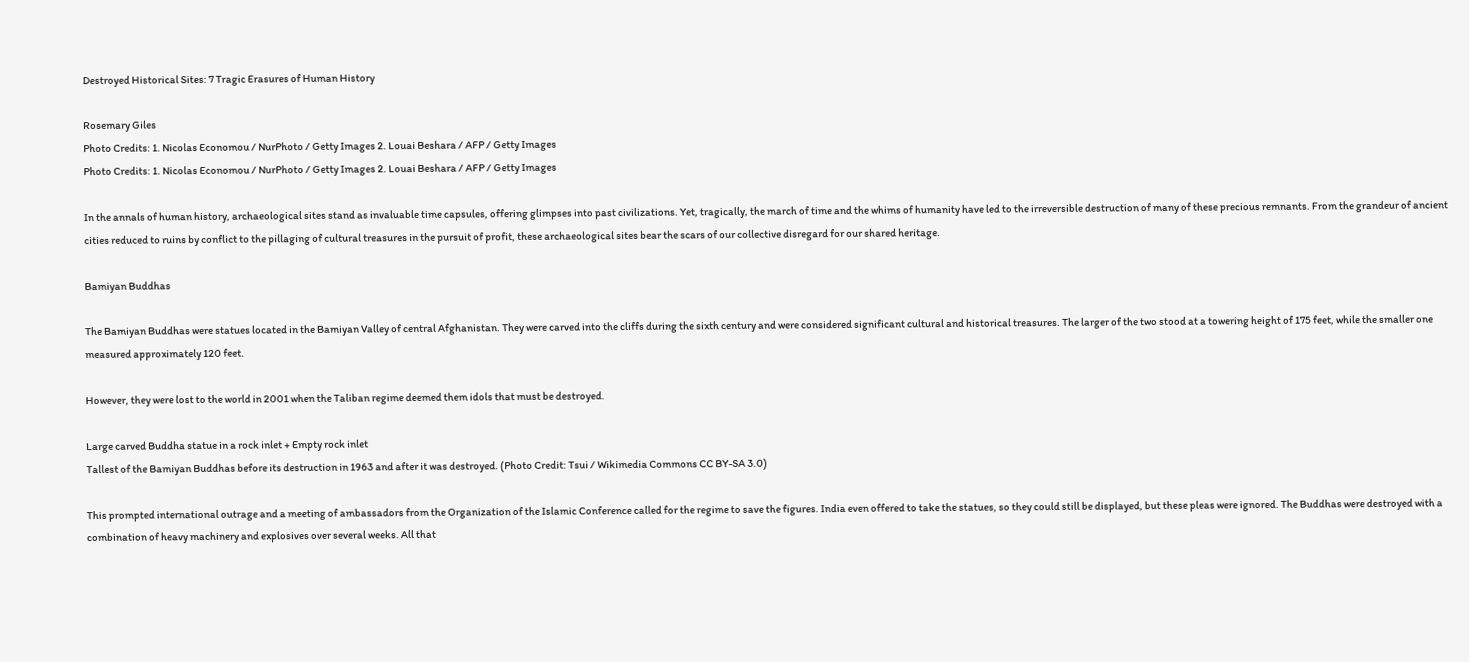Destroyed Historical Sites: 7 Tragic Erasures of Human History

Rosemary Giles
Photo Credits: 1. Nicolas Economou / NurPhoto / Getty Images 2. Louai Beshara / AFP / Getty Images
Photo Credits: 1. Nicolas Economou / NurPhoto / Getty Images 2. Louai Beshara / AFP / Getty Images

In the annals of human history, archaeological sites stand as invaluable time capsules, offering glimpses into past civilizations. Yet, tragically, the march of time and the whims of humanity have led to the irreversible destruction of many of these precious remnants. From the grandeur of ancient cities reduced to ruins by conflict to the pillaging of cultural treasures in the pursuit of profit, these archaeological sites bear the scars of our collective disregard for our shared heritage.

Bamiyan Buddhas

The Bamiyan Buddhas were statues located in the Bamiyan Valley of central Afghanistan. They were carved into the cliffs during the sixth century and were considered significant cultural and historical treasures. The larger of the two stood at a towering height of 175 feet, while the smaller one measured approximately 120 feet.

However, they were lost to the world in 2001 when the Taliban regime deemed them idols that must be destroyed.

Large carved Buddha statue in a rock inlet + Empty rock inlet
Tallest of the Bamiyan Buddhas before its destruction in 1963 and after it was destroyed. (Photo Credit: Tsui / Wikimedia Commons CC BY-SA 3.0)

This prompted international outrage and a meeting of ambassadors from the Organization of the Islamic Conference called for the regime to save the figures. India even offered to take the statues, so they could still be displayed, but these pleas were ignored. The Buddhas were destroyed with a combination of heavy machinery and explosives over several weeks. All that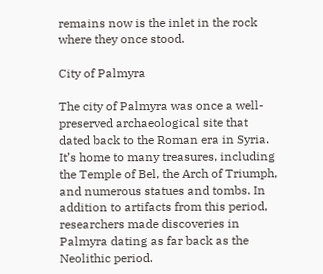remains now is the inlet in the rock where they once stood.

City of Palmyra

The city of Palmyra was once a well-preserved archaeological site that dated back to the Roman era in Syria. It’s home to many treasures, including the Temple of Bel, the Arch of Triumph, and numerous statues and tombs. In addition to artifacts from this period, researchers made discoveries in Palmyra dating as far back as the Neolithic period.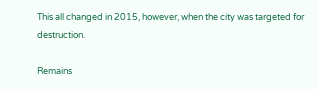This all changed in 2015, however, when the city was targeted for destruction.

Remains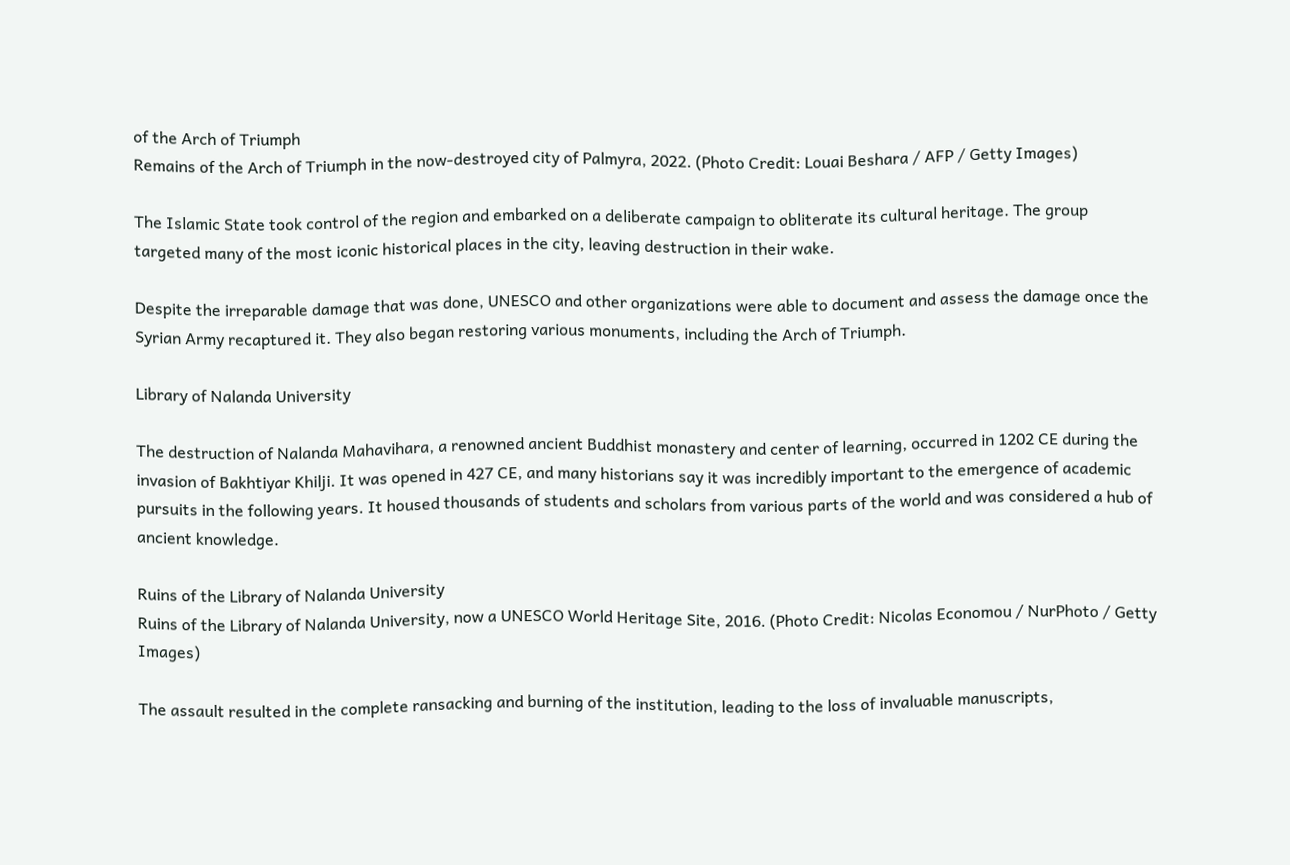of the Arch of Triumph
Remains of the Arch of Triumph in the now-destroyed city of Palmyra, 2022. (Photo Credit: Louai Beshara / AFP / Getty Images)

The Islamic State took control of the region and embarked on a deliberate campaign to obliterate its cultural heritage. The group targeted many of the most iconic historical places in the city, leaving destruction in their wake.

Despite the irreparable damage that was done, UNESCO and other organizations were able to document and assess the damage once the Syrian Army recaptured it. They also began restoring various monuments, including the Arch of Triumph.

Library of Nalanda University

The destruction of Nalanda Mahavihara, a renowned ancient Buddhist monastery and center of learning, occurred in 1202 CE during the invasion of Bakhtiyar Khilji. It was opened in 427 CE, and many historians say it was incredibly important to the emergence of academic pursuits in the following years. It housed thousands of students and scholars from various parts of the world and was considered a hub of ancient knowledge.

Ruins of the Library of Nalanda University
Ruins of the Library of Nalanda University, now a UNESCO World Heritage Site, 2016. (Photo Credit: Nicolas Economou / NurPhoto / Getty Images)

The assault resulted in the complete ransacking and burning of the institution, leading to the loss of invaluable manuscripts,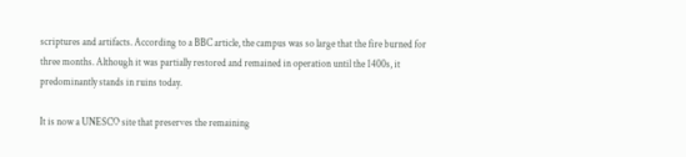scriptures and artifacts. According to a BBC article, the campus was so large that the fire burned for three months. Although it was partially restored and remained in operation until the 1400s, it predominantly stands in ruins today.

It is now a UNESCO site that preserves the remaining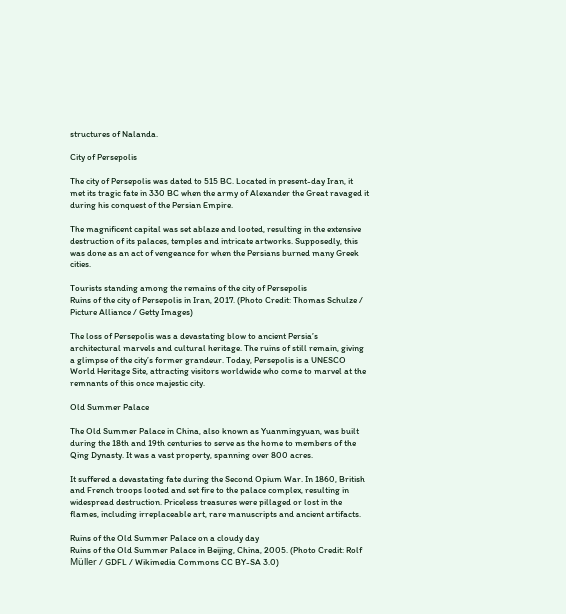structures of Nalanda.

City of Persepolis

The city of Persepolis was dated to 515 BC. Located in present-day Iran, it met its tragic fate in 330 BC when the army of Alexander the Great ravaged it during his conquest of the Persian Empire.

The magnificent capital was set ablaze and looted, resulting in the extensive destruction of its palaces, temples and intricate artworks. Supposedly, this was done as an act of vengeance for when the Persians burned many Greek cities.

Tourists standing among the remains of the city of Persepolis
Ruins of the city of Persepolis in Iran, 2017. (Photo Credit: Thomas Schulze / Picture Alliance / Getty Images)

The loss of Persepolis was a devastating blow to ancient Persia’s architectural marvels and cultural heritage. The ruins of still remain, giving a glimpse of the city’s former grandeur. Today, Persepolis is a UNESCO World Heritage Site, attracting visitors worldwide who come to marvel at the remnants of this once majestic city.

Old Summer Palace

The Old Summer Palace in China, also known as Yuanmingyuan, was built during the 18th and 19th centuries to serve as the home to members of the Qing Dynasty. It was a vast property, spanning over 800 acres.

It suffered a devastating fate during the Second Opium War. In 1860, British and French troops looted and set fire to the palace complex, resulting in widespread destruction. Priceless treasures were pillaged or lost in the flames, including irreplaceable art, rare manuscripts and ancient artifacts.

Ruins of the Old Summer Palace on a cloudy day
Ruins of the Old Summer Palace in Beijing, China, 2005. (Photo Credit: Rolf Müller / GDFL / Wikimedia Commons CC BY-SA 3.0)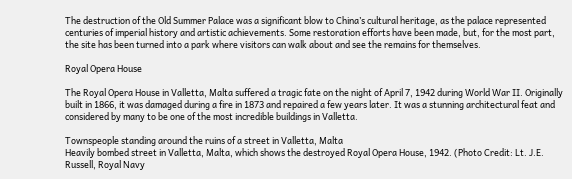The destruction of the Old Summer Palace was a significant blow to China’s cultural heritage, as the palace represented centuries of imperial history and artistic achievements. Some restoration efforts have been made, but, for the most part, the site has been turned into a park where visitors can walk about and see the remains for themselves.

Royal Opera House

The Royal Opera House in Valletta, Malta suffered a tragic fate on the night of April 7, 1942 during World War II. Originally built in 1866, it was damaged during a fire in 1873 and repaired a few years later. It was a stunning architectural feat and considered by many to be one of the most incredible buildings in Valletta.

Townspeople standing around the ruins of a street in Valletta, Malta
Heavily bombed street in Valletta, Malta, which shows the destroyed Royal Opera House, 1942. (Photo Credit: Lt. J.E. Russell, Royal Navy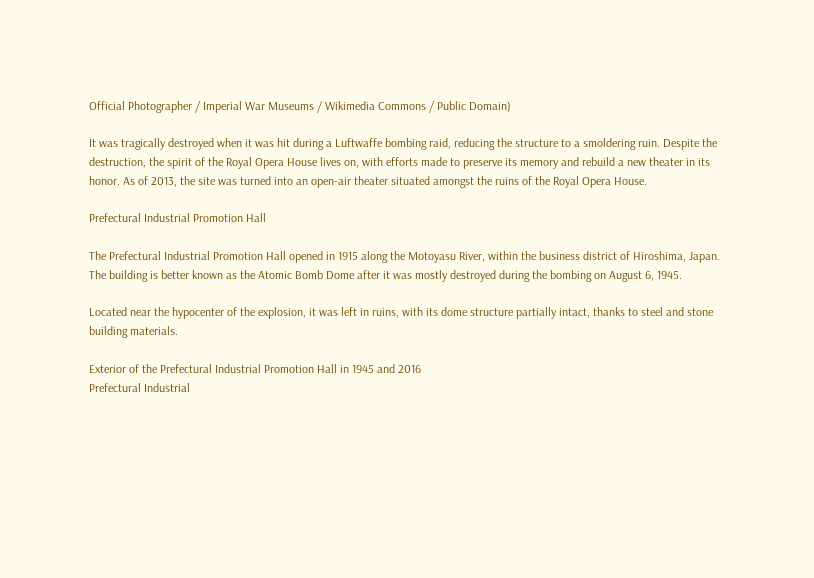Official Photographer / Imperial War Museums / Wikimedia Commons / Public Domain)

It was tragically destroyed when it was hit during a Luftwaffe bombing raid, reducing the structure to a smoldering ruin. Despite the destruction, the spirit of the Royal Opera House lives on, with efforts made to preserve its memory and rebuild a new theater in its honor. As of 2013, the site was turned into an open-air theater situated amongst the ruins of the Royal Opera House.

Prefectural Industrial Promotion Hall

The Prefectural Industrial Promotion Hall opened in 1915 along the Motoyasu River, within the business district of Hiroshima, Japan. The building is better known as the Atomic Bomb Dome after it was mostly destroyed during the bombing on August 6, 1945.

Located near the hypocenter of the explosion, it was left in ruins, with its dome structure partially intact, thanks to steel and stone building materials.

Exterior of the Prefectural Industrial Promotion Hall in 1945 and 2016
Prefectural Industrial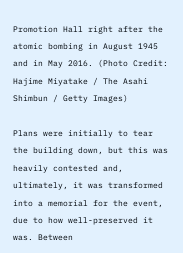Promotion Hall right after the atomic bombing in August 1945 and in May 2016. (Photo Credit: Hajime Miyatake / The Asahi Shimbun / Getty Images)

Plans were initially to tear the building down, but this was heavily contested and, ultimately, it was transformed into a memorial for the event, due to how well-preserved it was. Between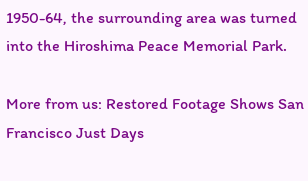1950-64, the surrounding area was turned into the Hiroshima Peace Memorial Park.

More from us: Restored Footage Shows San Francisco Just Days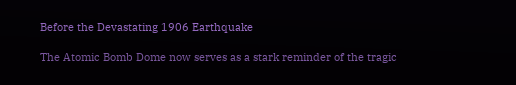Before the Devastating 1906 Earthquake

The Atomic Bomb Dome now serves as a stark reminder of the tragic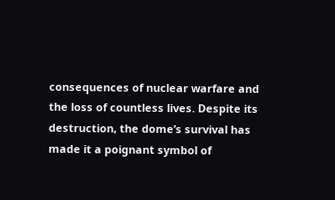consequences of nuclear warfare and the loss of countless lives. Despite its destruction, the dome’s survival has made it a poignant symbol of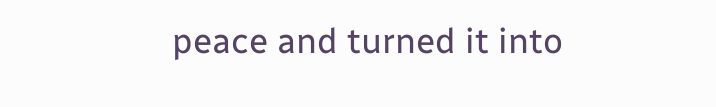peace and turned it into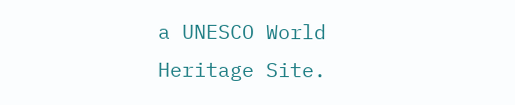a UNESCO World Heritage Site.